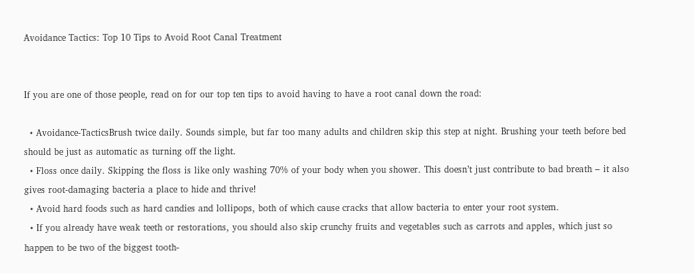Avoidance Tactics: Top 10 Tips to Avoid Root Canal Treatment


If you are one of those people, read on for our top ten tips to avoid having to have a root canal down the road:

  • Avoidance-TacticsBrush twice daily. Sounds simple, but far too many adults and children skip this step at night. Brushing your teeth before bed should be just as automatic as turning off the light.
  • Floss once daily. Skipping the floss is like only washing 70% of your body when you shower. This doesn’t just contribute to bad breath – it also gives root-damaging bacteria a place to hide and thrive!
  • Avoid hard foods such as hard candies and lollipops, both of which cause cracks that allow bacteria to enter your root system.
  • If you already have weak teeth or restorations, you should also skip crunchy fruits and vegetables such as carrots and apples, which just so happen to be two of the biggest tooth-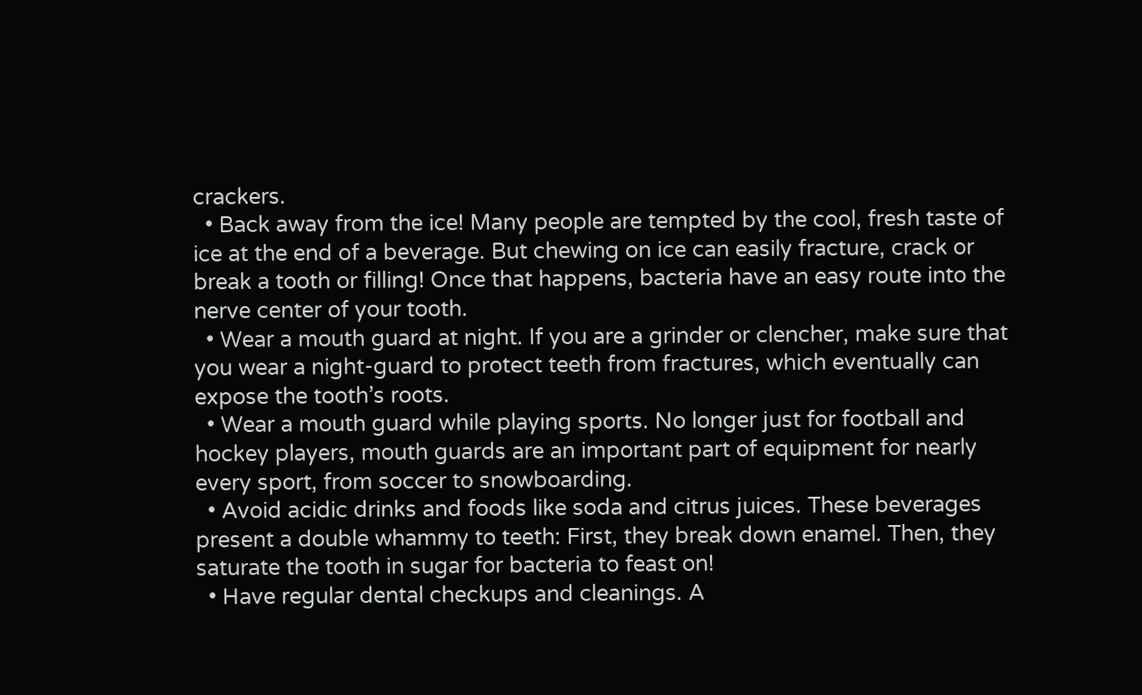crackers.
  • Back away from the ice! Many people are tempted by the cool, fresh taste of ice at the end of a beverage. But chewing on ice can easily fracture, crack or break a tooth or filling! Once that happens, bacteria have an easy route into the nerve center of your tooth.
  • Wear a mouth guard at night. If you are a grinder or clencher, make sure that you wear a night-guard to protect teeth from fractures, which eventually can expose the tooth’s roots.
  • Wear a mouth guard while playing sports. No longer just for football and hockey players, mouth guards are an important part of equipment for nearly every sport, from soccer to snowboarding.
  • Avoid acidic drinks and foods like soda and citrus juices. These beverages present a double whammy to teeth: First, they break down enamel. Then, they saturate the tooth in sugar for bacteria to feast on!
  • Have regular dental checkups and cleanings. A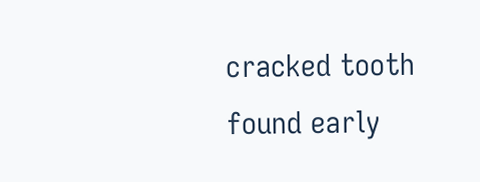cracked tooth found early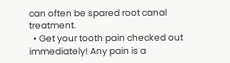can often be spared root canal treatment.
  • Get your tooth pain checked out immediately! Any pain is a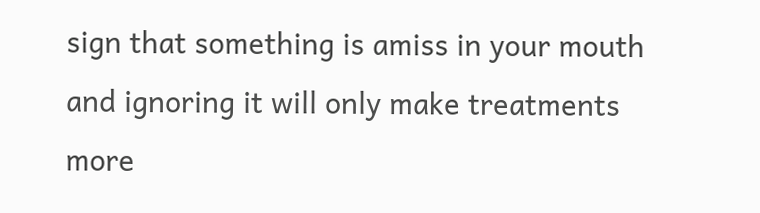sign that something is amiss in your mouth and ignoring it will only make treatments more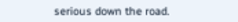serious down the road.